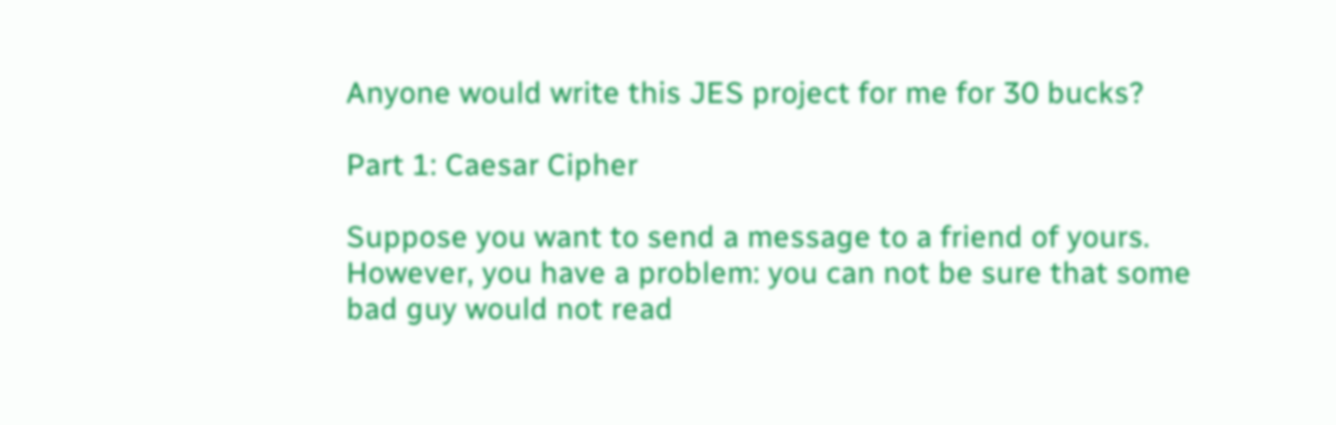Anyone would write this JES project for me for 30 bucks?

Part 1: Caesar Cipher

Suppose you want to send a message to a friend of yours. However, you have a problem: you can not be sure that some bad guy would not read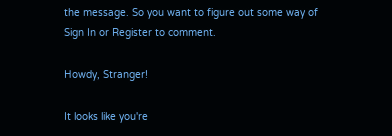the message. So you want to figure out some way of
Sign In or Register to comment.

Howdy, Stranger!

It looks like you're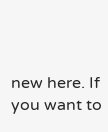new here. If you want to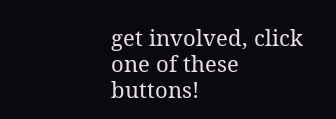get involved, click one of these buttons!